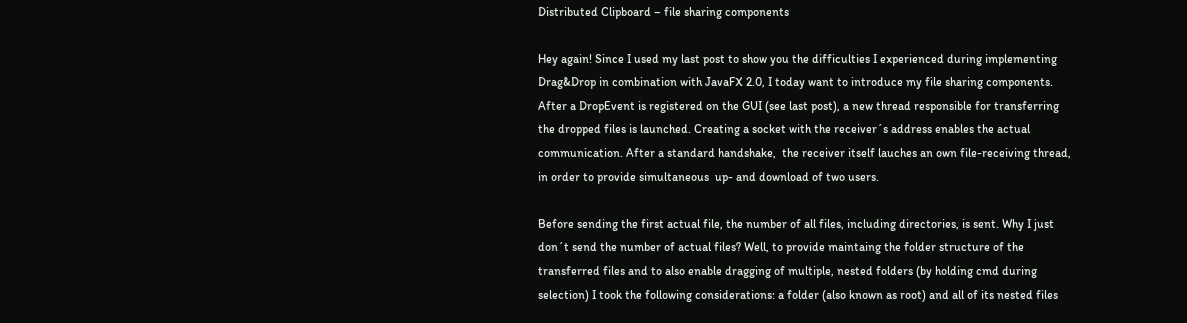Distributed Clipboard – file sharing components

Hey again! Since I used my last post to show you the difficulties I experienced during implementing Drag&Drop in combination with JavaFX 2.0, I today want to introduce my file sharing components. After a DropEvent is registered on the GUI (see last post), a new thread responsible for transferring the dropped files is launched. Creating a socket with the receiver´s address enables the actual communication. After a standard handshake,  the receiver itself lauches an own file-receiving thread, in order to provide simultaneous  up- and download of two users.

Before sending the first actual file, the number of all files, including directories, is sent. Why I just don´t send the number of actual files? Well, to provide maintaing the folder structure of the transferred files and to also enable dragging of multiple, nested folders (by holding cmd during selection) I took the following considerations: a folder (also known as root) and all of its nested files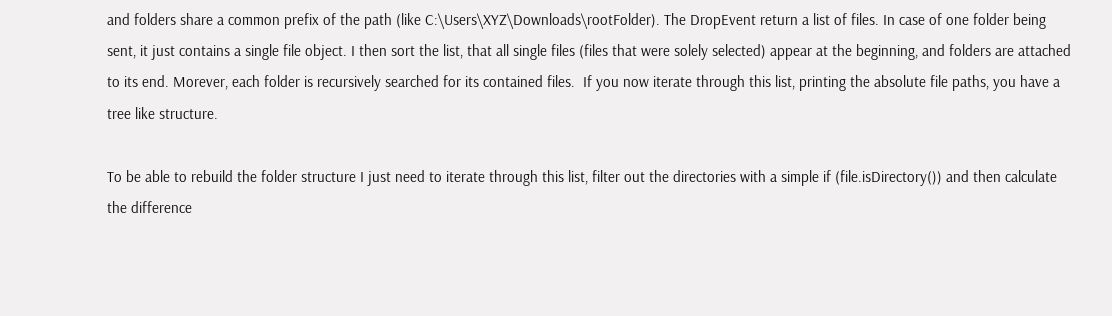and folders share a common prefix of the path (like C:\Users\XYZ\Downloads\rootFolder). The DropEvent return a list of files. In case of one folder being sent, it just contains a single file object. I then sort the list, that all single files (files that were solely selected) appear at the beginning, and folders are attached to its end. Morever, each folder is recursively searched for its contained files.  If you now iterate through this list, printing the absolute file paths, you have a tree like structure.

To be able to rebuild the folder structure I just need to iterate through this list, filter out the directories with a simple if (file.isDirectory()) and then calculate the difference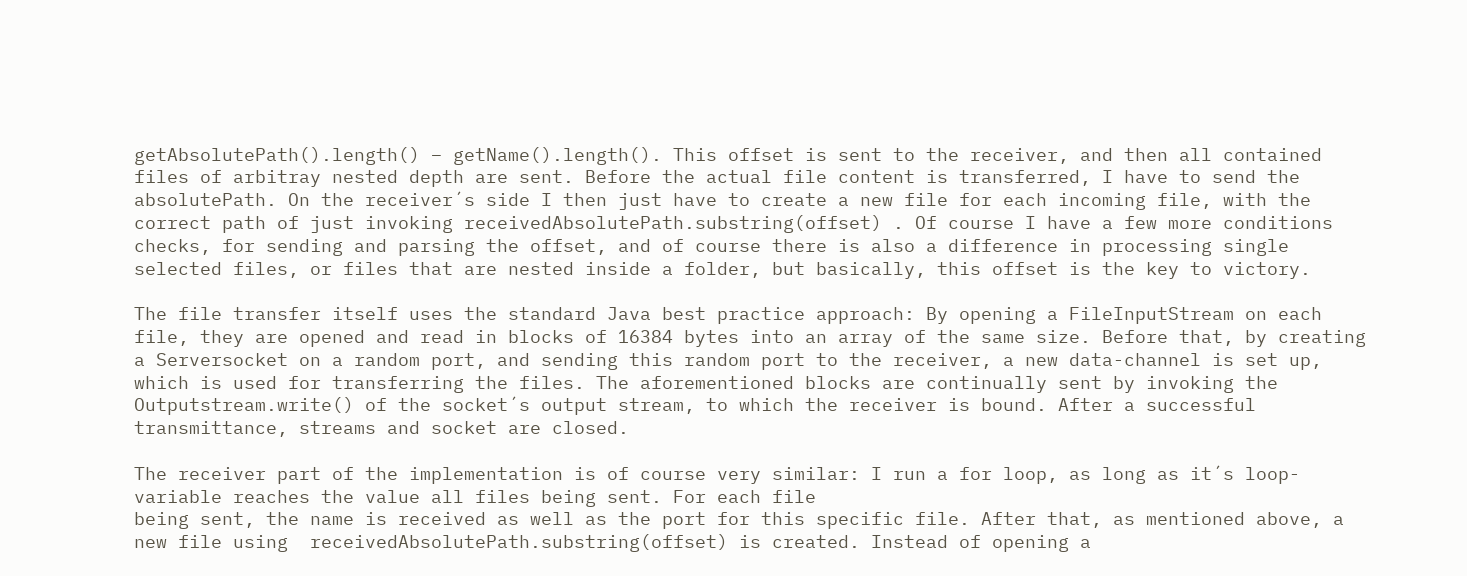getAbsolutePath().length() – getName().length(). This offset is sent to the receiver, and then all contained files of arbitray nested depth are sent. Before the actual file content is transferred, I have to send the absolutePath. On the receiver´s side I then just have to create a new file for each incoming file, with the correct path of just invoking receivedAbsolutePath.substring(offset) . Of course I have a few more conditions checks, for sending and parsing the offset, and of course there is also a difference in processing single selected files, or files that are nested inside a folder, but basically, this offset is the key to victory.

The file transfer itself uses the standard Java best practice approach: By opening a FileInputStream on each file, they are opened and read in blocks of 16384 bytes into an array of the same size. Before that, by creating a Serversocket on a random port, and sending this random port to the receiver, a new data-channel is set up, which is used for transferring the files. The aforementioned blocks are continually sent by invoking the Outputstream.write() of the socket´s output stream, to which the receiver is bound. After a successful transmittance, streams and socket are closed.

The receiver part of the implementation is of course very similar: I run a for loop, as long as it´s loop-variable reaches the value all files being sent. For each file
being sent, the name is received as well as the port for this specific file. After that, as mentioned above, a new file using  receivedAbsolutePath.substring(offset) is created. Instead of opening a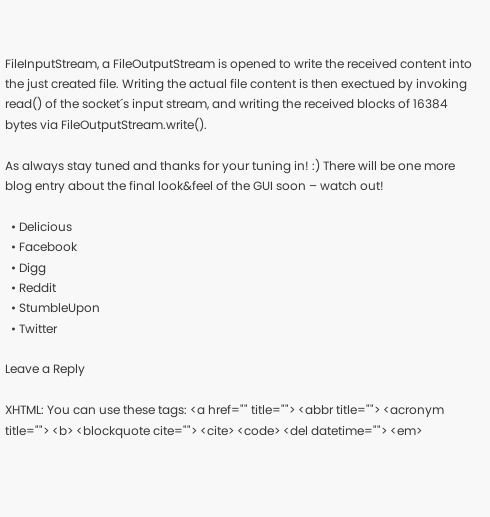FileInputStream, a FileOutputStream is opened to write the received content into the just created file. Writing the actual file content is then exectued by invoking read() of the socket´s input stream, and writing the received blocks of 16384 bytes via FileOutputStream.write().

As always stay tuned and thanks for your tuning in! :) There will be one more blog entry about the final look&feel of the GUI soon – watch out!

  • Delicious
  • Facebook
  • Digg
  • Reddit
  • StumbleUpon
  • Twitter

Leave a Reply

XHTML: You can use these tags: <a href="" title=""> <abbr title=""> <acronym title=""> <b> <blockquote cite=""> <cite> <code> <del datetime=""> <em>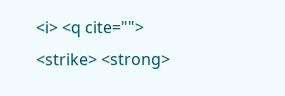<i> <q cite=""> <strike> <strong>